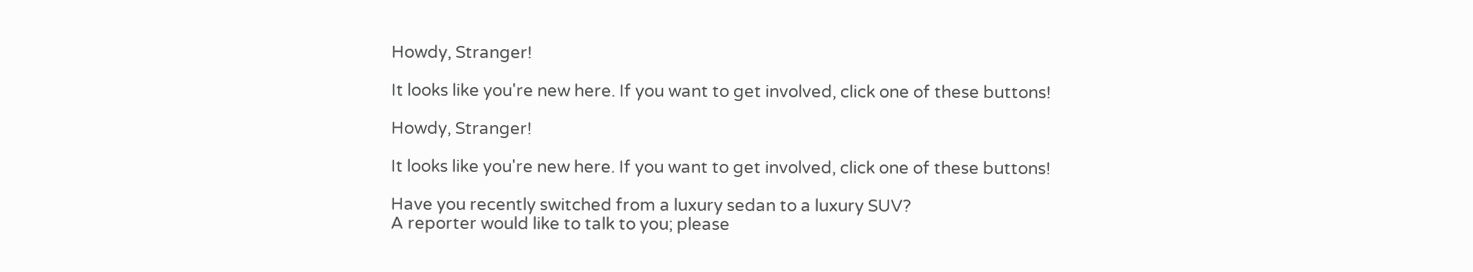Howdy, Stranger!

It looks like you're new here. If you want to get involved, click one of these buttons!

Howdy, Stranger!

It looks like you're new here. If you want to get involved, click one of these buttons!

Have you recently switched from a luxury sedan to a luxury SUV?
A reporter would like to talk to you; please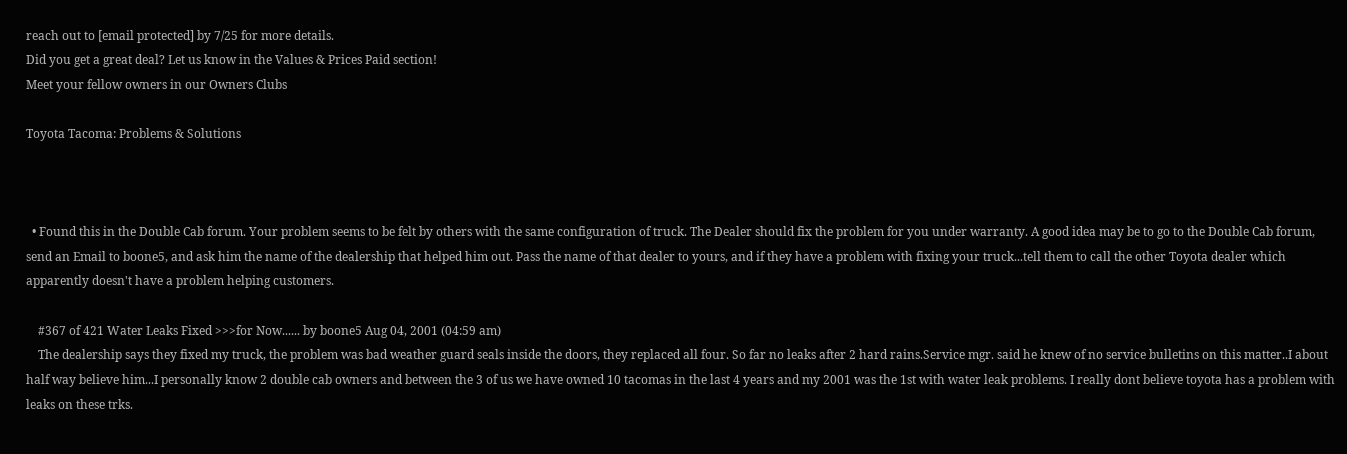reach out to [email protected] by 7/25 for more details.
Did you get a great deal? Let us know in the Values & Prices Paid section!
Meet your fellow owners in our Owners Clubs

Toyota Tacoma: Problems & Solutions



  • Found this in the Double Cab forum. Your problem seems to be felt by others with the same configuration of truck. The Dealer should fix the problem for you under warranty. A good idea may be to go to the Double Cab forum, send an Email to boone5, and ask him the name of the dealership that helped him out. Pass the name of that dealer to yours, and if they have a problem with fixing your truck...tell them to call the other Toyota dealer which apparently doesn't have a problem helping customers.

    #367 of 421 Water Leaks Fixed >>>for Now...... by boone5 Aug 04, 2001 (04:59 am)
    The dealership says they fixed my truck, the problem was bad weather guard seals inside the doors, they replaced all four. So far no leaks after 2 hard rains.Service mgr. said he knew of no service bulletins on this matter..I about half way believe him...I personally know 2 double cab owners and between the 3 of us we have owned 10 tacomas in the last 4 years and my 2001 was the 1st with water leak problems. I really dont believe toyota has a problem with leaks on these trks.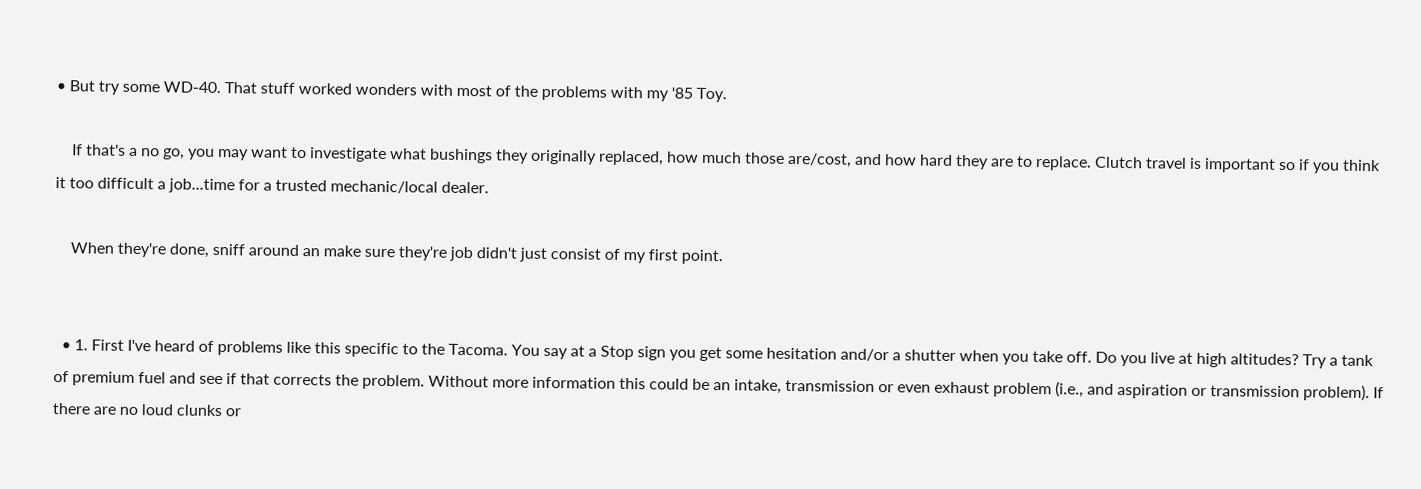• But try some WD-40. That stuff worked wonders with most of the problems with my '85 Toy.

    If that's a no go, you may want to investigate what bushings they originally replaced, how much those are/cost, and how hard they are to replace. Clutch travel is important so if you think it too difficult a job...time for a trusted mechanic/local dealer.

    When they're done, sniff around an make sure they're job didn't just consist of my first point.


  • 1. First I've heard of problems like this specific to the Tacoma. You say at a Stop sign you get some hesitation and/or a shutter when you take off. Do you live at high altitudes? Try a tank of premium fuel and see if that corrects the problem. Without more information this could be an intake, transmission or even exhaust problem (i.e., and aspiration or transmission problem). If there are no loud clunks or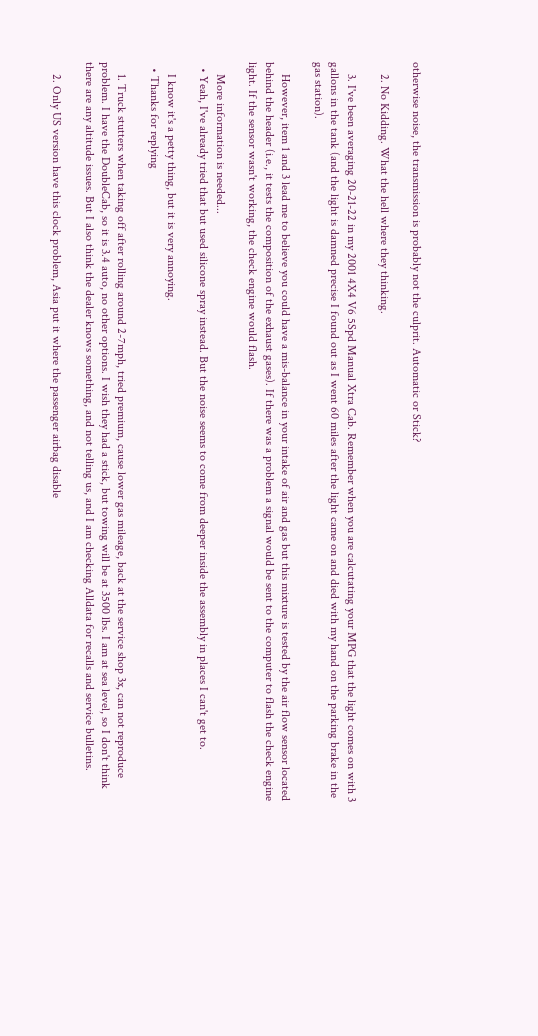otherwise noise, the transmission is probably not the culprit. Automatic or Stick?

    2. No Kidding. What the hell where they thinking.

    3. I've been averaging 20-21-22 in my 2001 4X4 V6 5Spd Manual Xtra Cab. Remember when you are calcutating your MPG that the light comes on with 3 gallons in the tank (and the light is damned precise I found out as I went 60 miles after the light came on and died with my hand on the parking brake in the gas station).

    However, item 1 and 3 lead me to believe you could have a mis-balance in your intake of air and gas but this mixture is tested by the air flow sensor located behind the header (i.e., it tests the composition of the exhaust gases). If there was a problem a signal would be sent to the computer to flash the check engine light. If the sensor wasn't working, the check engine would flash.

    More information is needed...
  • Yeah, I've already tried that but used silicone spray instead. But the noise seems to come from deeper inside the assembly in places I can't get to.

    I know it's a petty thing, but it is very annoying.
  • Thanks for replying

    1. Truck stutters when taking off after rolling around 2-7mph, tried premium, cause lower gas mileage, back at the service shop 3x, can not reproduce problem. I have the DoubleCab, so it is 3.4 auto, no other options. I wish they had a stick, but towing will be at 3500 lbs. I am at sea level, so I don't think there are any altitude issues. But I also think the dealer knows something, and not telling us, and I am checking Alldata for recalls and service bulletins.

    2. Only US version have this clock problem, Asia put it where the passenger airbag disable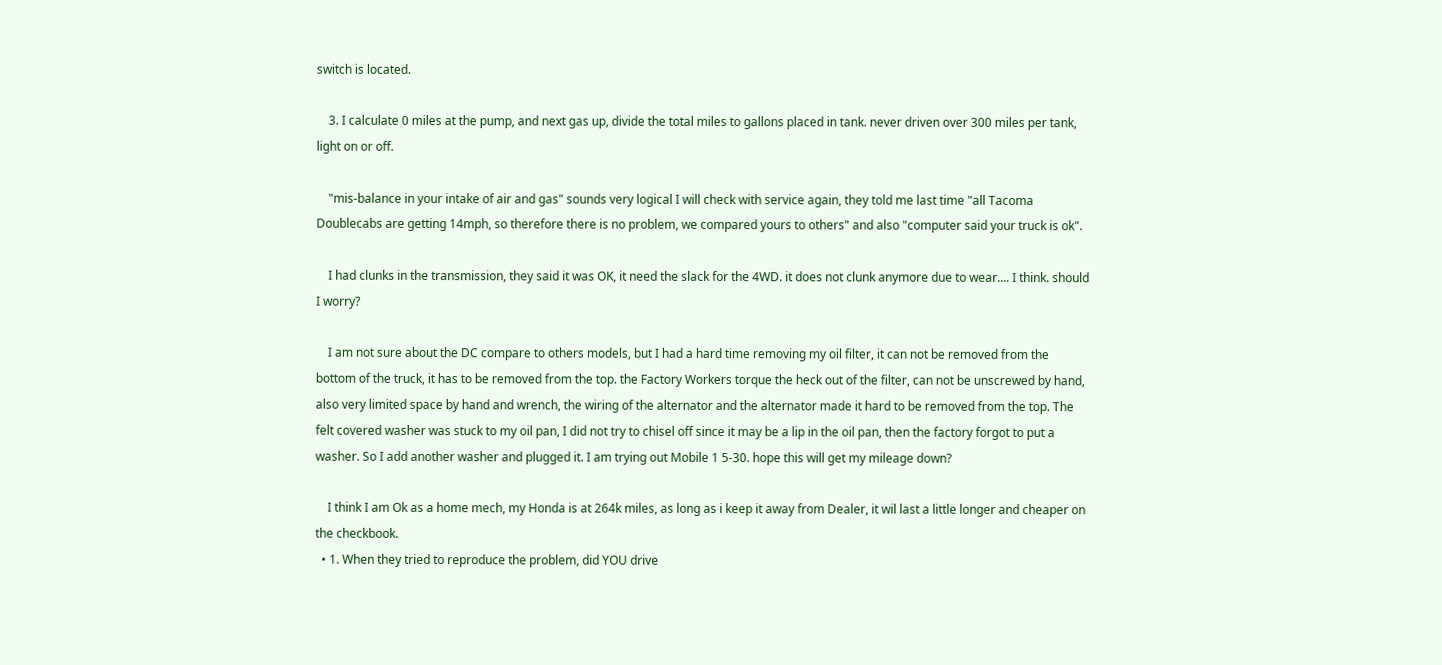switch is located.

    3. I calculate 0 miles at the pump, and next gas up, divide the total miles to gallons placed in tank. never driven over 300 miles per tank, light on or off.

    "mis-balance in your intake of air and gas" sounds very logical I will check with service again, they told me last time "all Tacoma Doublecabs are getting 14mph, so therefore there is no problem, we compared yours to others" and also "computer said your truck is ok".

    I had clunks in the transmission, they said it was OK, it need the slack for the 4WD. it does not clunk anymore due to wear.... I think. should I worry?

    I am not sure about the DC compare to others models, but I had a hard time removing my oil filter, it can not be removed from the bottom of the truck, it has to be removed from the top. the Factory Workers torque the heck out of the filter, can not be unscrewed by hand, also very limited space by hand and wrench, the wiring of the alternator and the alternator made it hard to be removed from the top. The felt covered washer was stuck to my oil pan, I did not try to chisel off since it may be a lip in the oil pan, then the factory forgot to put a washer. So I add another washer and plugged it. I am trying out Mobile 1 5-30. hope this will get my mileage down?

    I think I am Ok as a home mech, my Honda is at 264k miles, as long as i keep it away from Dealer, it wil last a little longer and cheaper on the checkbook.
  • 1. When they tried to reproduce the problem, did YOU drive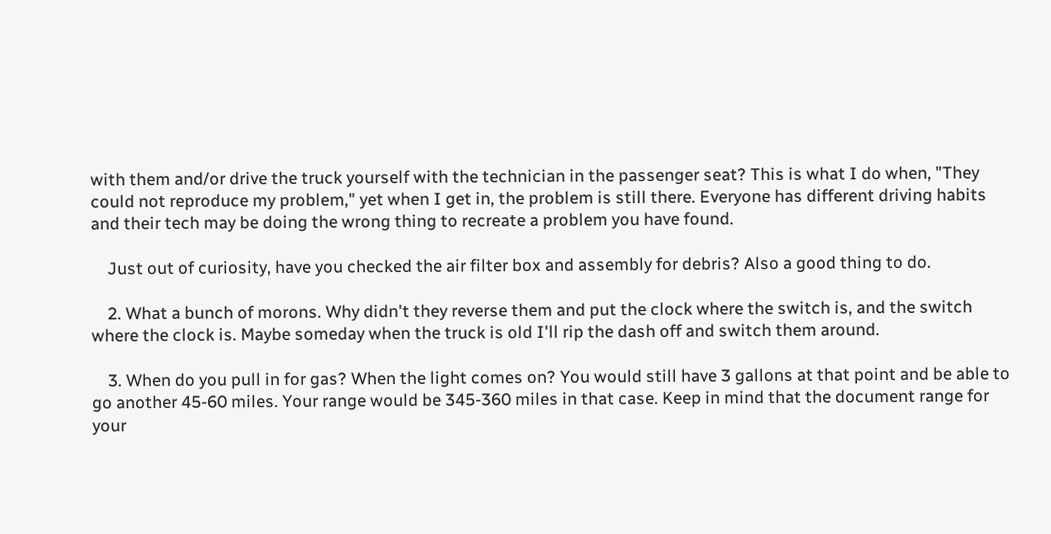with them and/or drive the truck yourself with the technician in the passenger seat? This is what I do when, "They could not reproduce my problem," yet when I get in, the problem is still there. Everyone has different driving habits and their tech may be doing the wrong thing to recreate a problem you have found.

    Just out of curiosity, have you checked the air filter box and assembly for debris? Also a good thing to do.

    2. What a bunch of morons. Why didn't they reverse them and put the clock where the switch is, and the switch where the clock is. Maybe someday when the truck is old I'll rip the dash off and switch them around.

    3. When do you pull in for gas? When the light comes on? You would still have 3 gallons at that point and be able to go another 45-60 miles. Your range would be 345-360 miles in that case. Keep in mind that the document range for your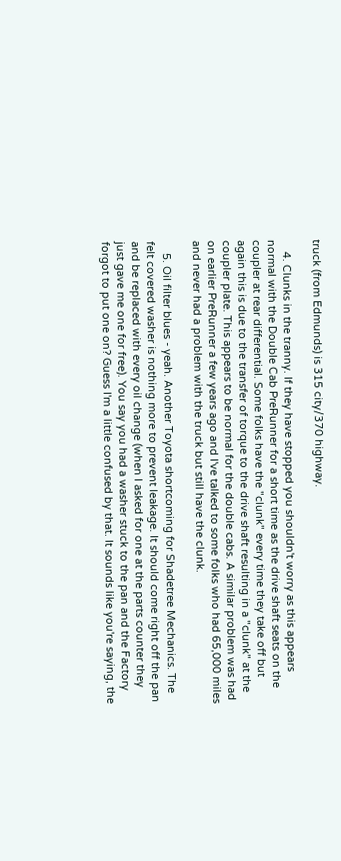truck (from Edmunds) is 315 city/370 highway.

    4. Clunks in the tranny. If they have stopped you shouldn't worry as this appears normal with the Double Cab PreRunner for a short time as the drive shaft seats on the coupler at rear differential. Some folks have the "clunk" every time they take off but again this is due to the transfer of torque to the drive shaft resulting in a "clunk" at the coupler plate. This appears to be normal for the double cabs. A similar problem was had on earlier PreRunner a few years ago and I've talked to some folks who had 65,000 miles and never had a problem with the truck but still have the clunk.

    5. Oil filter blues - yeah. Another Toyota shortcoming for Shadetree Mechanics. The felt covered washer is nothing more to prevent leakage. It should come right off the pan and be replaced with every oil change (when I asked for one at the parts counter they just gave me one for free). You say you had a washer stuck to the pan and the Factory forgot to put one on? Guess I'm a little confused by that. It sounds like you're saying, the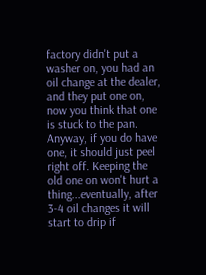factory didn't put a washer on, you had an oil change at the dealer, and they put one on, now you think that one is stuck to the pan. Anyway, if you do have one, it should just peel right off. Keeping the old one on won't hurt a thing...eventually, after 3-4 oil changes it will start to drip if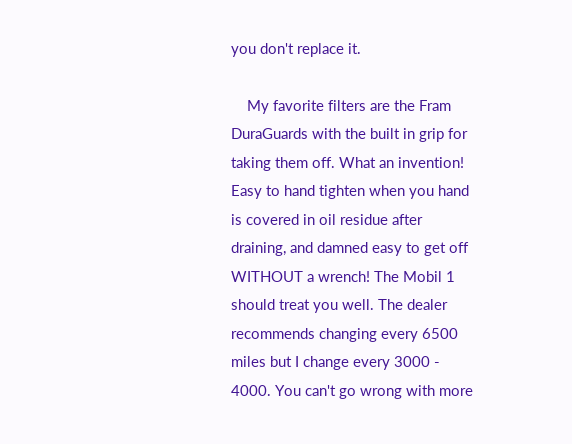you don't replace it.

    My favorite filters are the Fram DuraGuards with the built in grip for taking them off. What an invention! Easy to hand tighten when you hand is covered in oil residue after draining, and damned easy to get off WITHOUT a wrench! The Mobil 1 should treat you well. The dealer recommends changing every 6500 miles but I change every 3000 - 4000. You can't go wrong with more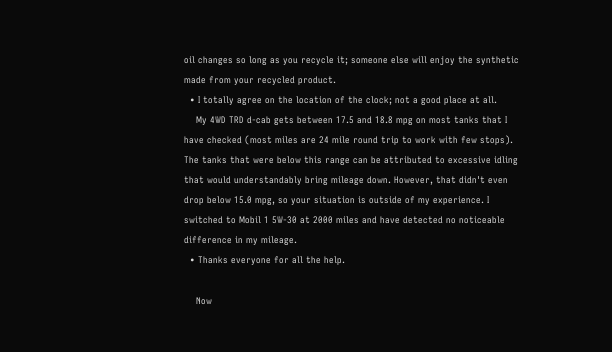oil changes so long as you recycle it; someone else will enjoy the synthetic made from your recycled product.
  • I totally agree on the location of the clock; not a good place at all.
    My 4WD TRD d-cab gets between 17.5 and 18.8 mpg on most tanks that I have checked (most miles are 24 mile round trip to work with few stops). The tanks that were below this range can be attributed to excessive idling that would understandably bring mileage down. However, that didn't even drop below 15.0 mpg, so your situation is outside of my experience. I switched to Mobil 1 5W-30 at 2000 miles and have detected no noticeable difference in my mileage.
  • Thanks everyone for all the help.

    Now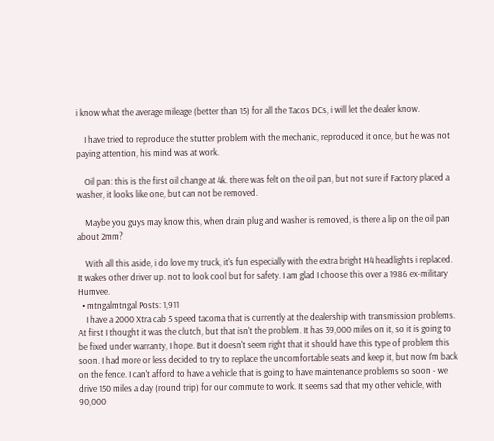i know what the average mileage (better than 15) for all the Tacos DCs, i will let the dealer know.

    I have tried to reproduce the stutter problem with the mechanic, reproduced it once, but he was not paying attention, his mind was at work.

    Oil pan: this is the first oil change at 4k. there was felt on the oil pan, but not sure if Factory placed a washer, it looks like one, but can not be removed.

    Maybe you guys may know this, when drain plug and washer is removed, is there a lip on the oil pan about 2mm?

    With all this aside, i do love my truck, it's fun especially with the extra bright H4 headlights i replaced. It wakes other driver up. not to look cool but for safety. I am glad I choose this over a 1986 ex-military Humvee.
  • mtngalmtngal Posts: 1,911
    I have a 2000 Xtra cab 5 speed tacoma that is currently at the dealership with transmission problems. At first I thought it was the clutch, but that isn't the problem. It has 39,000 miles on it, so it is going to be fixed under warranty, I hope. But it doesn't seem right that it should have this type of problem this soon. I had more or less decided to try to replace the uncomfortable seats and keep it, but now I'm back on the fence. I can't afford to have a vehicle that is going to have maintenance problems so soon - we drive 150 miles a day (round trip) for our commute to work. It seems sad that my other vehicle, with 90,000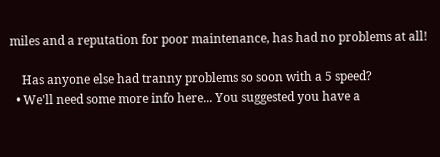miles and a reputation for poor maintenance, has had no problems at all!

    Has anyone else had tranny problems so soon with a 5 speed?
  • We'll need some more info here... You suggested you have a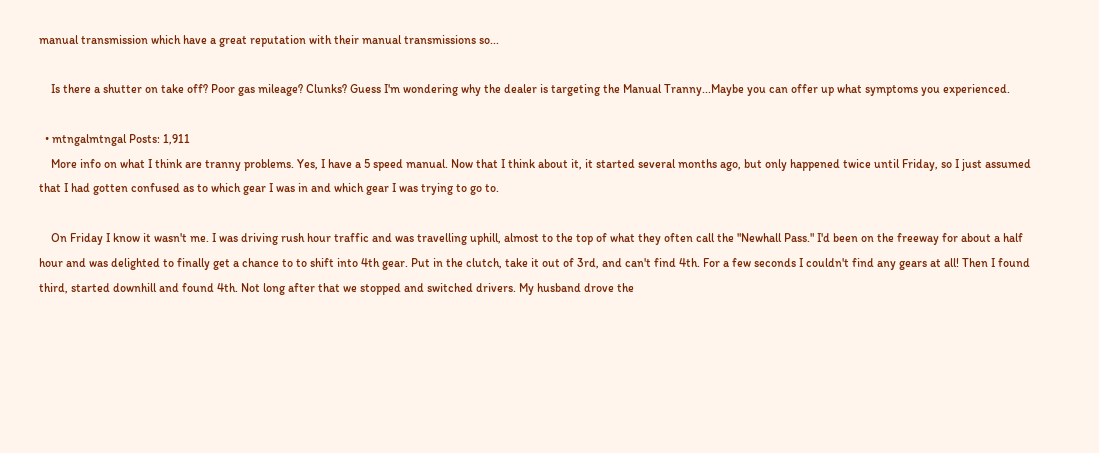manual transmission which have a great reputation with their manual transmissions so...

    Is there a shutter on take off? Poor gas mileage? Clunks? Guess I'm wondering why the dealer is targeting the Manual Tranny...Maybe you can offer up what symptoms you experienced.

  • mtngalmtngal Posts: 1,911
    More info on what I think are tranny problems. Yes, I have a 5 speed manual. Now that I think about it, it started several months ago, but only happened twice until Friday, so I just assumed that I had gotten confused as to which gear I was in and which gear I was trying to go to.

    On Friday I know it wasn't me. I was driving rush hour traffic and was travelling uphill, almost to the top of what they often call the "Newhall Pass." I'd been on the freeway for about a half hour and was delighted to finally get a chance to to shift into 4th gear. Put in the clutch, take it out of 3rd, and can't find 4th. For a few seconds I couldn't find any gears at all! Then I found third, started downhill and found 4th. Not long after that we stopped and switched drivers. My husband drove the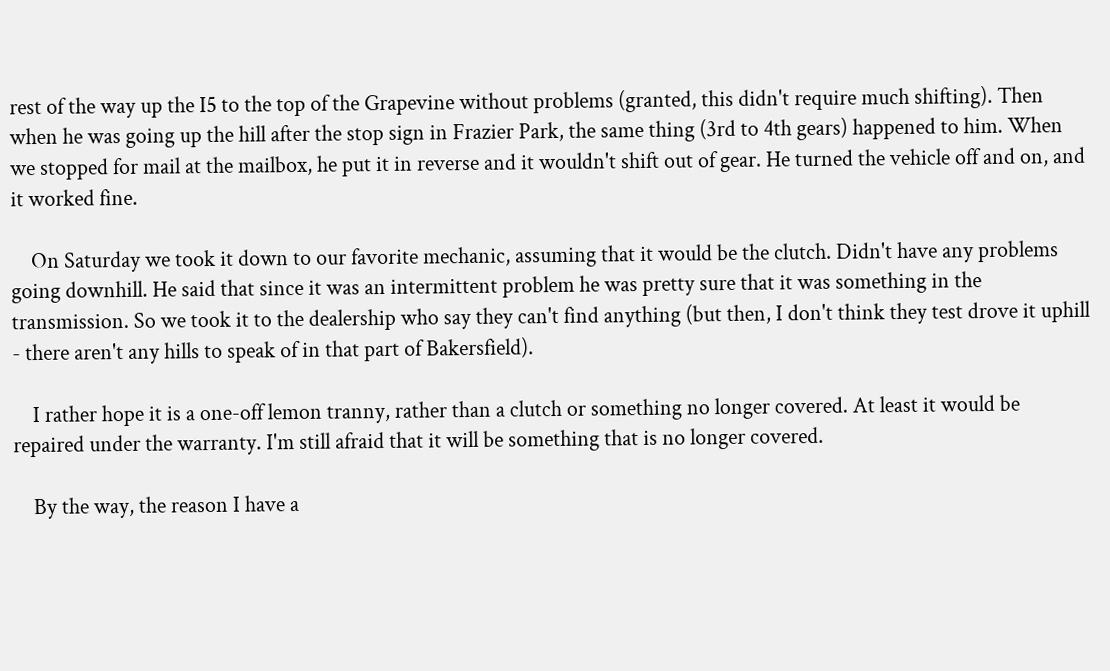rest of the way up the I5 to the top of the Grapevine without problems (granted, this didn't require much shifting). Then when he was going up the hill after the stop sign in Frazier Park, the same thing (3rd to 4th gears) happened to him. When we stopped for mail at the mailbox, he put it in reverse and it wouldn't shift out of gear. He turned the vehicle off and on, and it worked fine.

    On Saturday we took it down to our favorite mechanic, assuming that it would be the clutch. Didn't have any problems going downhill. He said that since it was an intermittent problem he was pretty sure that it was something in the transmission. So we took it to the dealership who say they can't find anything (but then, I don't think they test drove it uphill - there aren't any hills to speak of in that part of Bakersfield).

    I rather hope it is a one-off lemon tranny, rather than a clutch or something no longer covered. At least it would be repaired under the warranty. I'm still afraid that it will be something that is no longer covered.

    By the way, the reason I have a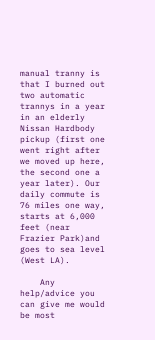manual tranny is that I burned out two automatic trannys in a year in an elderly Nissan Hardbody pickup (first one went right after we moved up here, the second one a year later). Our daily commute is 76 miles one way, starts at 6,000 feet (near Frazier Park)and goes to sea level (West LA).

    Any help/advice you can give me would be most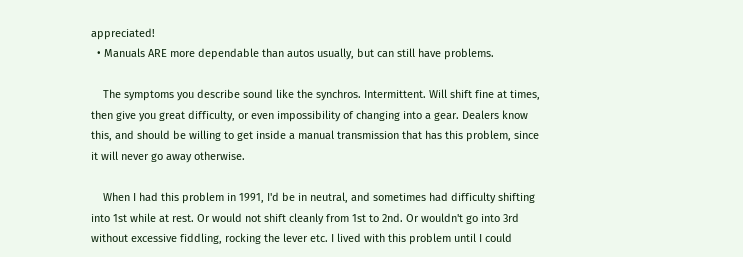appreciated!
  • Manuals ARE more dependable than autos usually, but can still have problems.

    The symptoms you describe sound like the synchros. Intermittent. Will shift fine at times, then give you great difficulty, or even impossibility of changing into a gear. Dealers know this, and should be willing to get inside a manual transmission that has this problem, since it will never go away otherwise.

    When I had this problem in 1991, I'd be in neutral, and sometimes had difficulty shifting into 1st while at rest. Or would not shift cleanly from 1st to 2nd. Or wouldn't go into 3rd without excessive fiddling, rocking the lever etc. I lived with this problem until I could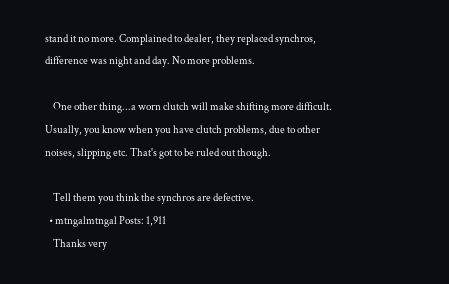stand it no more. Complained to dealer, they replaced synchros, difference was night and day. No more problems.

    One other thing...a worn clutch will make shifting more difficult. Usually, you know when you have clutch problems, due to other noises, slipping etc. That's got to be ruled out though.

    Tell them you think the synchros are defective.
  • mtngalmtngal Posts: 1,911
    Thanks very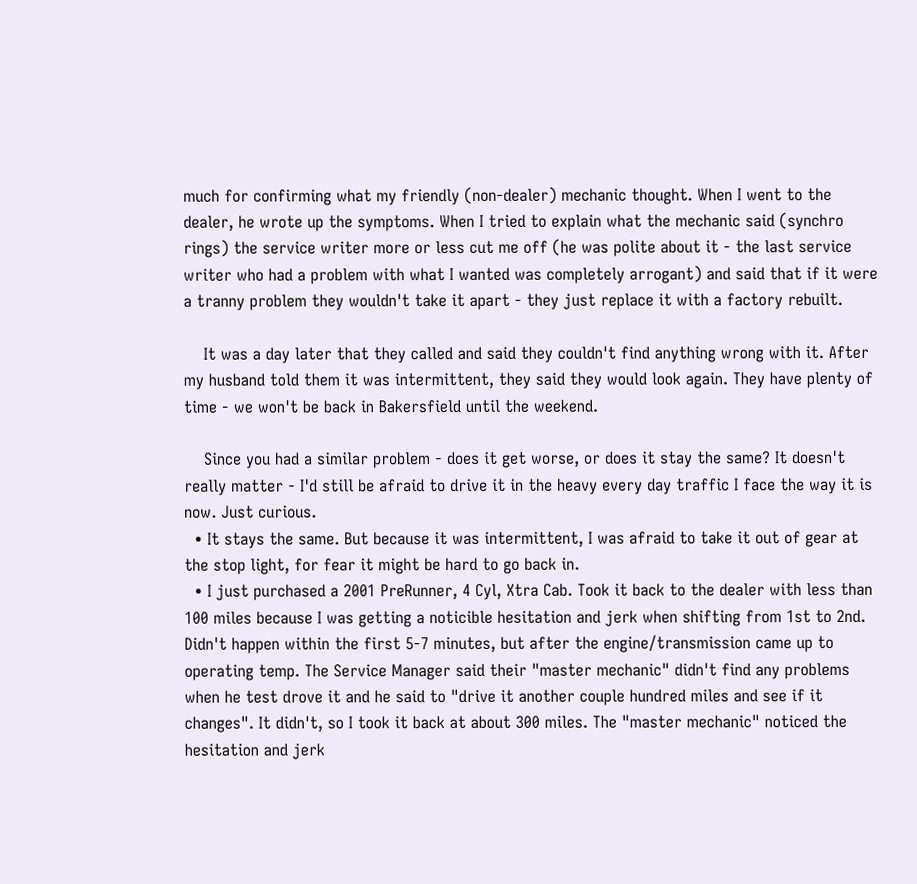much for confirming what my friendly (non-dealer) mechanic thought. When I went to the dealer, he wrote up the symptoms. When I tried to explain what the mechanic said (synchro rings) the service writer more or less cut me off (he was polite about it - the last service writer who had a problem with what I wanted was completely arrogant) and said that if it were a tranny problem they wouldn't take it apart - they just replace it with a factory rebuilt.

    It was a day later that they called and said they couldn't find anything wrong with it. After my husband told them it was intermittent, they said they would look again. They have plenty of time - we won't be back in Bakersfield until the weekend.

    Since you had a similar problem - does it get worse, or does it stay the same? It doesn't really matter - I'd still be afraid to drive it in the heavy every day traffic I face the way it is now. Just curious.
  • It stays the same. But because it was intermittent, I was afraid to take it out of gear at the stop light, for fear it might be hard to go back in.
  • I just purchased a 2001 PreRunner, 4 Cyl, Xtra Cab. Took it back to the dealer with less than 100 miles because I was getting a noticible hesitation and jerk when shifting from 1st to 2nd. Didn't happen within the first 5-7 minutes, but after the engine/transmission came up to operating temp. The Service Manager said their "master mechanic" didn't find any problems when he test drove it and he said to "drive it another couple hundred miles and see if it changes". It didn't, so I took it back at about 300 miles. The "master mechanic" noticed the hesitation and jerk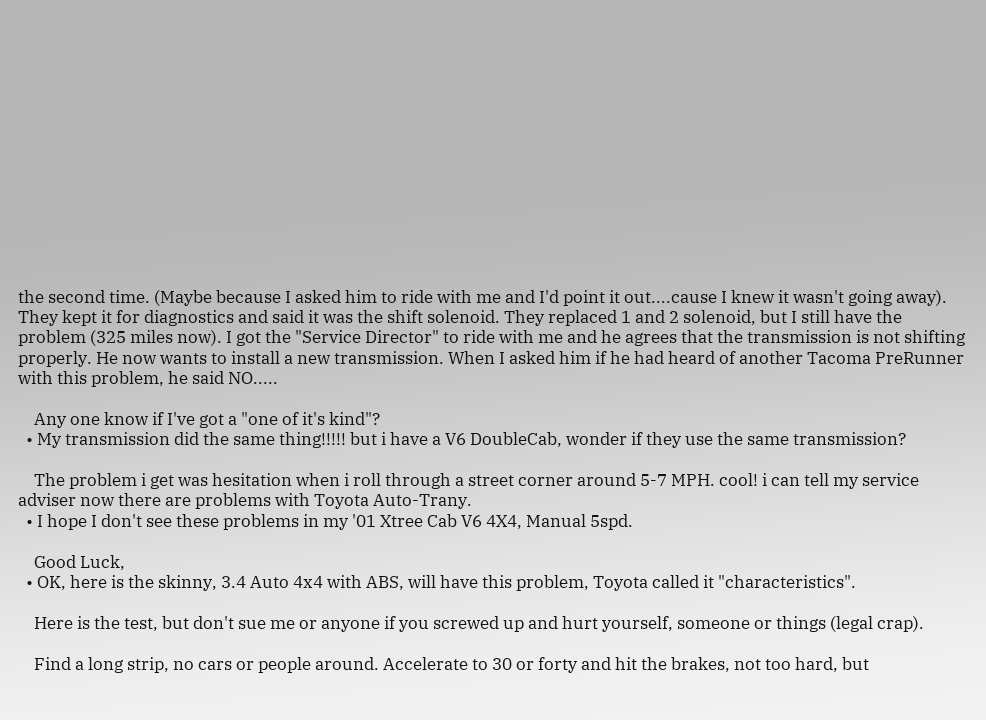the second time. (Maybe because I asked him to ride with me and I'd point it out....cause I knew it wasn't going away). They kept it for diagnostics and said it was the shift solenoid. They replaced 1 and 2 solenoid, but I still have the problem (325 miles now). I got the "Service Director" to ride with me and he agrees that the transmission is not shifting properly. He now wants to install a new transmission. When I asked him if he had heard of another Tacoma PreRunner with this problem, he said NO.....

    Any one know if I've got a "one of it's kind"?
  • My transmission did the same thing!!!!! but i have a V6 DoubleCab, wonder if they use the same transmission?

    The problem i get was hesitation when i roll through a street corner around 5-7 MPH. cool! i can tell my service adviser now there are problems with Toyota Auto-Trany.
  • I hope I don't see these problems in my '01 Xtree Cab V6 4X4, Manual 5spd.

    Good Luck,
  • OK, here is the skinny, 3.4 Auto 4x4 with ABS, will have this problem, Toyota called it "characteristics".

    Here is the test, but don't sue me or anyone if you screwed up and hurt yourself, someone or things (legal crap).

    Find a long strip, no cars or people around. Accelerate to 30 or forty and hit the brakes, not too hard, but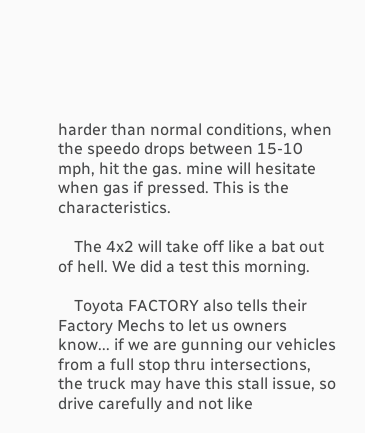harder than normal conditions, when the speedo drops between 15-10 mph, hit the gas. mine will hesitate when gas if pressed. This is the characteristics.

    The 4x2 will take off like a bat out of hell. We did a test this morning.

    Toyota FACTORY also tells their Factory Mechs to let us owners know... if we are gunning our vehicles from a full stop thru intersections, the truck may have this stall issue, so drive carefully and not like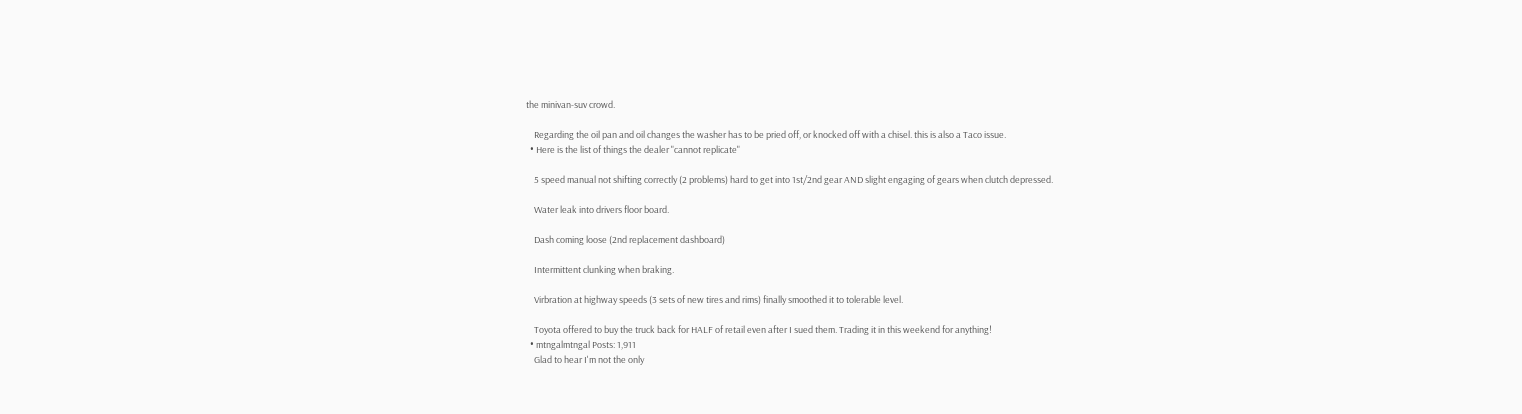the minivan-suv crowd.

    Regarding the oil pan and oil changes the washer has to be pried off, or knocked off with a chisel. this is also a Taco issue.
  • Here is the list of things the dealer "cannot replicate"

    5 speed manual not shifting correctly (2 problems) hard to get into 1st/2nd gear AND slight engaging of gears when clutch depressed.

    Water leak into drivers floor board.

    Dash coming loose (2nd replacement dashboard)

    Intermittent clunking when braking.

    Virbration at highway speeds (3 sets of new tires and rims) finally smoothed it to tolerable level.

    Toyota offered to buy the truck back for HALF of retail even after I sued them. Trading it in this weekend for anything!
  • mtngalmtngal Posts: 1,911
    Glad to hear I'm not the only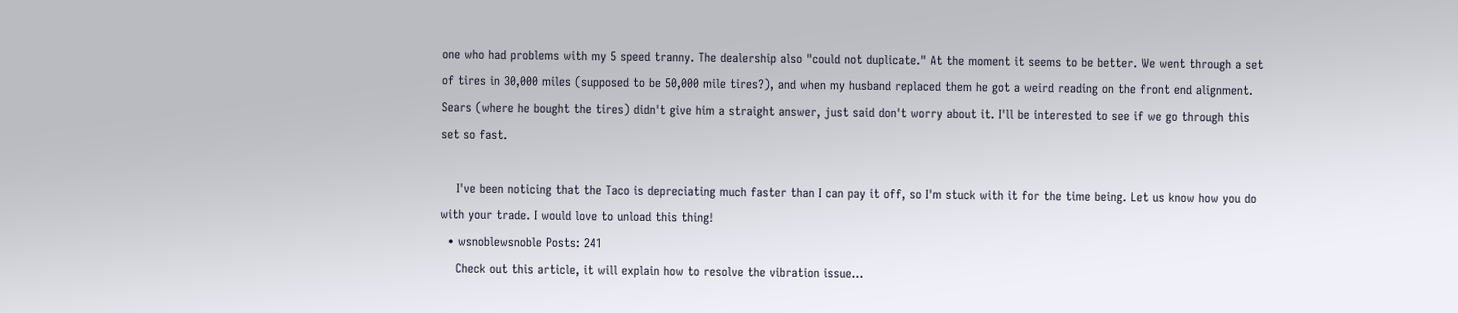one who had problems with my 5 speed tranny. The dealership also "could not duplicate." At the moment it seems to be better. We went through a set of tires in 30,000 miles (supposed to be 50,000 mile tires?), and when my husband replaced them he got a weird reading on the front end alignment. Sears (where he bought the tires) didn't give him a straight answer, just said don't worry about it. I'll be interested to see if we go through this set so fast.

    I've been noticing that the Taco is depreciating much faster than I can pay it off, so I'm stuck with it for the time being. Let us know how you do with your trade. I would love to unload this thing!
  • wsnoblewsnoble Posts: 241
    Check out this article, it will explain how to resolve the vibration issue...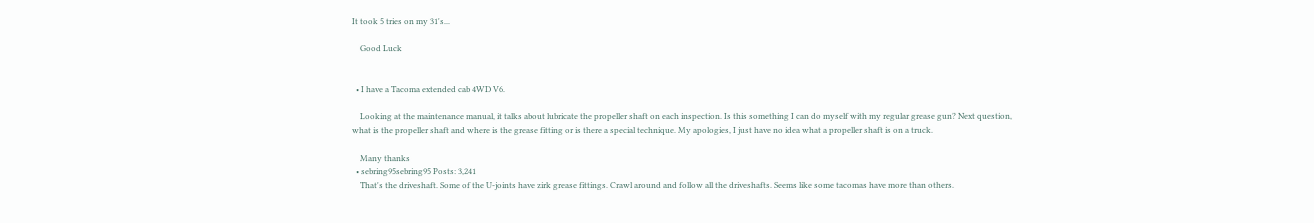It took 5 tries on my 31's...

    Good Luck


  • I have a Tacoma extended cab 4WD V6.

    Looking at the maintenance manual, it talks about lubricate the propeller shaft on each inspection. Is this something I can do myself with my regular grease gun? Next question, what is the propeller shaft and where is the grease fitting or is there a special technique. My apologies, I just have no idea what a propeller shaft is on a truck.

    Many thanks
  • sebring95sebring95 Posts: 3,241
    That's the driveshaft. Some of the U-joints have zirk grease fittings. Crawl around and follow all the driveshafts. Seems like some tacomas have more than others.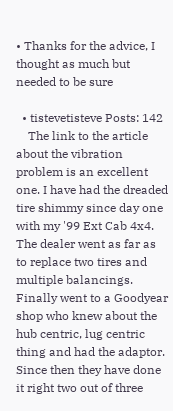• Thanks for the advice, I thought as much but needed to be sure

  • tistevetisteve Posts: 142
    The link to the article about the vibration problem is an excellent one. I have had the dreaded tire shimmy since day one with my '99 Ext Cab 4x4. The dealer went as far as to replace two tires and multiple balancings. Finally went to a Goodyear shop who knew about the hub centric, lug centric thing and had the adaptor. Since then they have done it right two out of three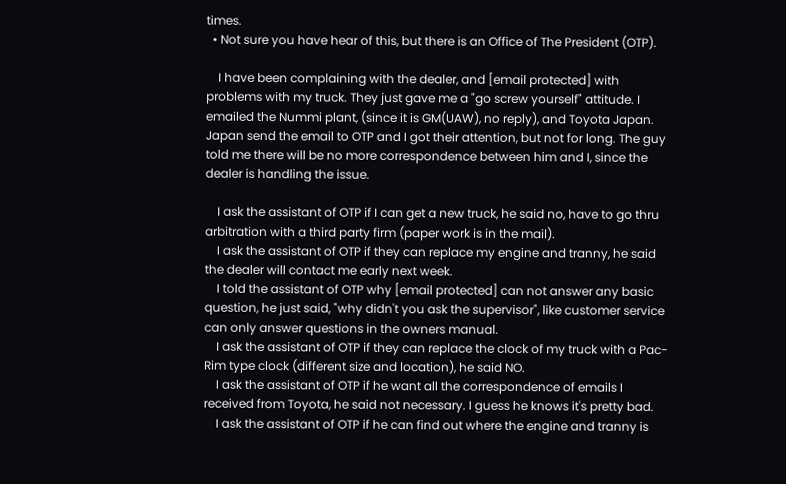times.
  • Not sure you have hear of this, but there is an Office of The President (OTP).

    I have been complaining with the dealer, and [email protected] with problems with my truck. They just gave me a "go screw yourself" attitude. I emailed the Nummi plant, (since it is GM(UAW), no reply), and Toyota Japan. Japan send the email to OTP and I got their attention, but not for long. The guy told me there will be no more correspondence between him and I, since the dealer is handling the issue.

    I ask the assistant of OTP if I can get a new truck, he said no, have to go thru arbitration with a third party firm (paper work is in the mail).
    I ask the assistant of OTP if they can replace my engine and tranny, he said the dealer will contact me early next week.
    I told the assistant of OTP why [email protected] can not answer any basic question, he just said, "why didn't you ask the supervisor", like customer service can only answer questions in the owners manual.
    I ask the assistant of OTP if they can replace the clock of my truck with a Pac-Rim type clock (different size and location), he said NO.
    I ask the assistant of OTP if he want all the correspondence of emails I received from Toyota, he said not necessary. I guess he knows it's pretty bad.
    I ask the assistant of OTP if he can find out where the engine and tranny is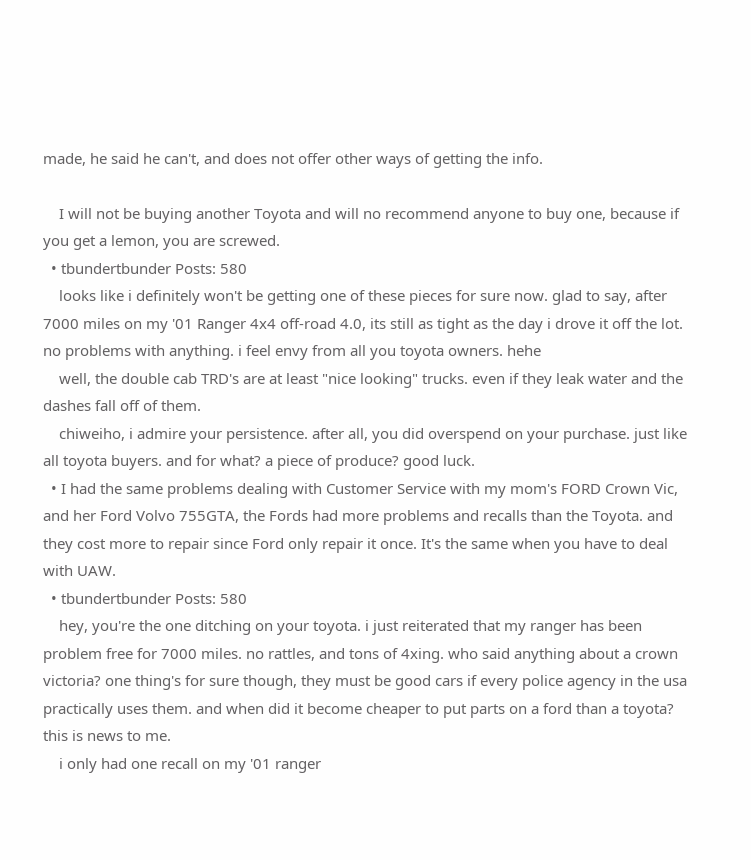made, he said he can't, and does not offer other ways of getting the info.

    I will not be buying another Toyota and will no recommend anyone to buy one, because if you get a lemon, you are screwed.
  • tbundertbunder Posts: 580
    looks like i definitely won't be getting one of these pieces for sure now. glad to say, after 7000 miles on my '01 Ranger 4x4 off-road 4.0, its still as tight as the day i drove it off the lot. no problems with anything. i feel envy from all you toyota owners. hehe
    well, the double cab TRD's are at least "nice looking" trucks. even if they leak water and the dashes fall off of them.
    chiweiho, i admire your persistence. after all, you did overspend on your purchase. just like all toyota buyers. and for what? a piece of produce? good luck.
  • I had the same problems dealing with Customer Service with my mom's FORD Crown Vic, and her Ford Volvo 755GTA, the Fords had more problems and recalls than the Toyota. and they cost more to repair since Ford only repair it once. It's the same when you have to deal with UAW.
  • tbundertbunder Posts: 580
    hey, you're the one ditching on your toyota. i just reiterated that my ranger has been problem free for 7000 miles. no rattles, and tons of 4xing. who said anything about a crown victoria? one thing's for sure though, they must be good cars if every police agency in the usa practically uses them. and when did it become cheaper to put parts on a ford than a toyota? this is news to me.
    i only had one recall on my '01 ranger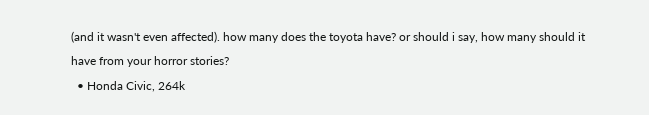(and it wasn't even affected). how many does the toyota have? or should i say, how many should it have from your horror stories?
  • Honda Civic, 264k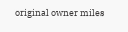original owner miles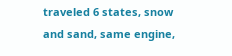traveled 6 states, snow and sand, same engine,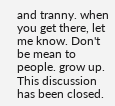and tranny. when you get there, let me know. Don't be mean to people. grow up.
This discussion has been closed.